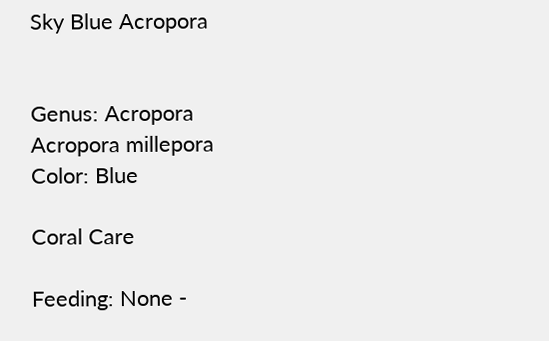Sky Blue Acropora


Genus: Acropora
Acropora millepora
Color: Blue

Coral Care

Feeding: None -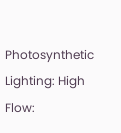Photosynthetic
Lighting: High
Flow: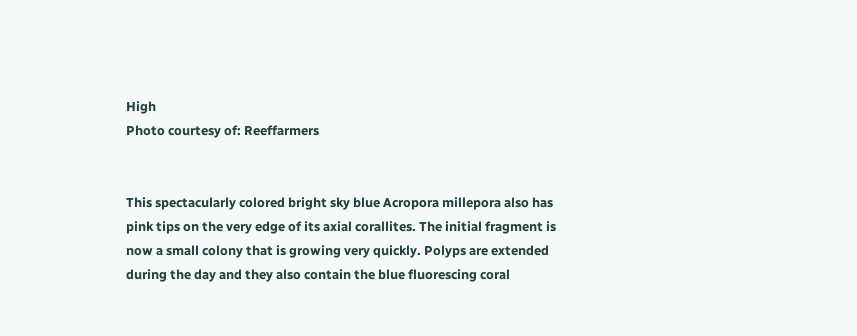High
Photo courtesy of: Reeffarmers


This spectacularly colored bright sky blue Acropora millepora also has pink tips on the very edge of its axial corallites. The initial fragment is now a small colony that is growing very quickly. Polyps are extended during the day and they also contain the blue fluorescing coral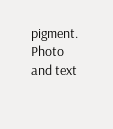pigment. Photo and text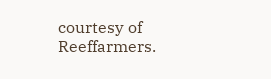courtesy of Reeffarmers.